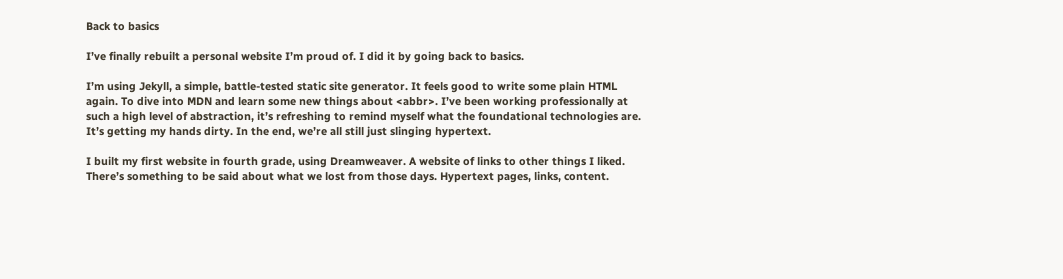Back to basics

I’ve finally rebuilt a personal website I’m proud of. I did it by going back to basics.

I’m using Jekyll, a simple, battle-tested static site generator. It feels good to write some plain HTML again. To dive into MDN and learn some new things about <abbr>. I’ve been working professionally at such a high level of abstraction, it’s refreshing to remind myself what the foundational technologies are. It’s getting my hands dirty. In the end, we’re all still just slinging hypertext.

I built my first website in fourth grade, using Dreamweaver. A website of links to other things I liked. There’s something to be said about what we lost from those days. Hypertext pages, links, content.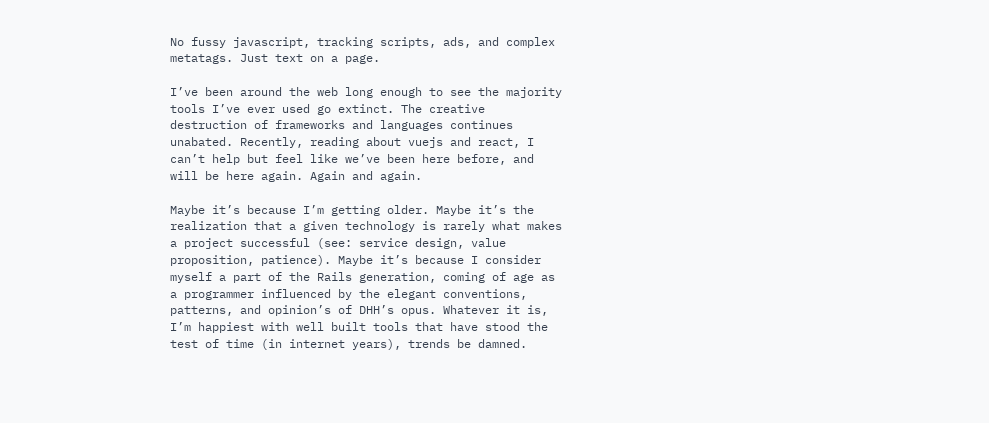No fussy javascript, tracking scripts, ads, and complex metatags. Just text on a page.

I’ve been around the web long enough to see the majority tools I’ve ever used go extinct. The creative destruction of frameworks and languages continues unabated. Recently, reading about vuejs and react, I can’t help but feel like we’ve been here before, and will be here again. Again and again.

Maybe it’s because I’m getting older. Maybe it’s the realization that a given technology is rarely what makes a project successful (see: service design, value proposition, patience). Maybe it’s because I consider myself a part of the Rails generation, coming of age as a programmer influenced by the elegant conventions, patterns, and opinion’s of DHH’s opus. Whatever it is, I’m happiest with well built tools that have stood the test of time (in internet years), trends be damned.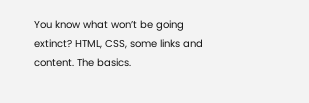You know what won’t be going extinct? HTML, CSS, some links and content. The basics.